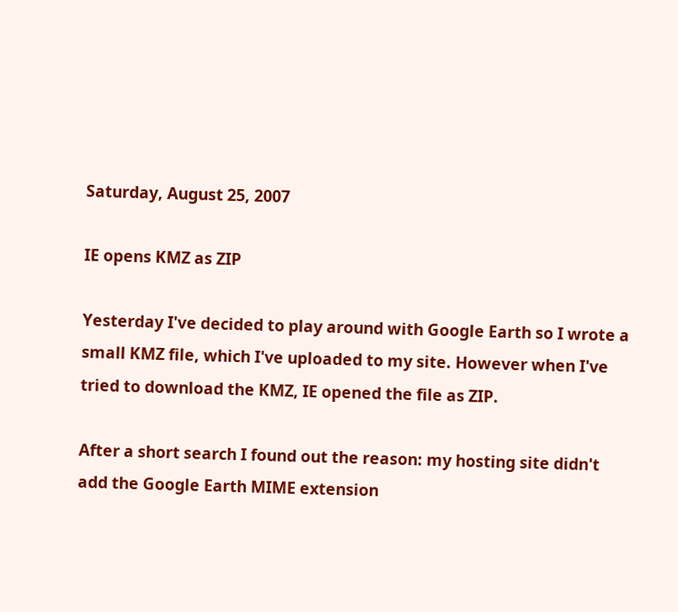Saturday, August 25, 2007

IE opens KMZ as ZIP

Yesterday I've decided to play around with Google Earth so I wrote a small KMZ file, which I've uploaded to my site. However when I've tried to download the KMZ, IE opened the file as ZIP.

After a short search I found out the reason: my hosting site didn't add the Google Earth MIME extension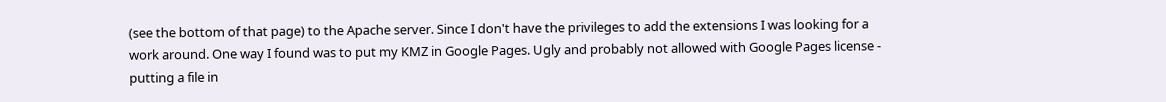(see the bottom of that page) to the Apache server. Since I don't have the privileges to add the extensions I was looking for a work around. One way I found was to put my KMZ in Google Pages. Ugly and probably not allowed with Google Pages license - putting a file in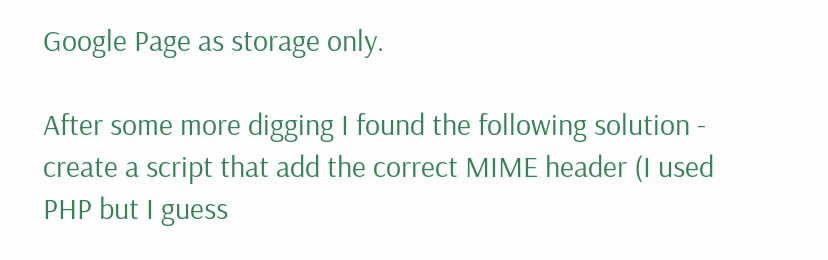Google Page as storage only.

After some more digging I found the following solution - create a script that add the correct MIME header (I used PHP but I guess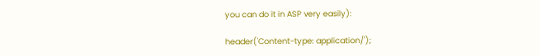you can do it in ASP very easily):

header('Content-type: application/');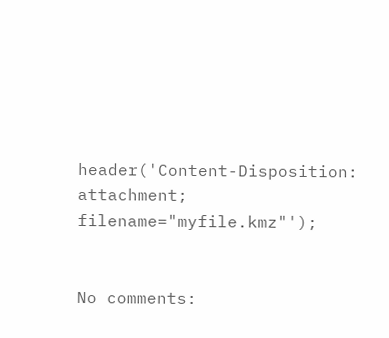header('Content-Disposition: attachment; filename="myfile.kmz"');


No comments: